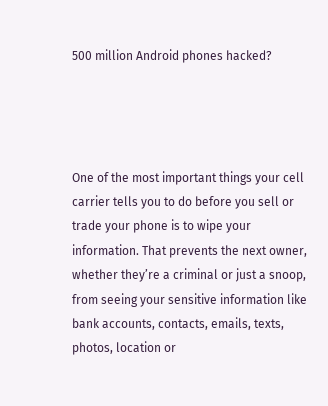500 million Android phones hacked?




One of the most important things your cell carrier tells you to do before you sell or trade your phone is to wipe your information. That prevents the next owner, whether they’re a criminal or just a snoop, from seeing your sensitive information like bank accounts, contacts, emails, texts, photos, location or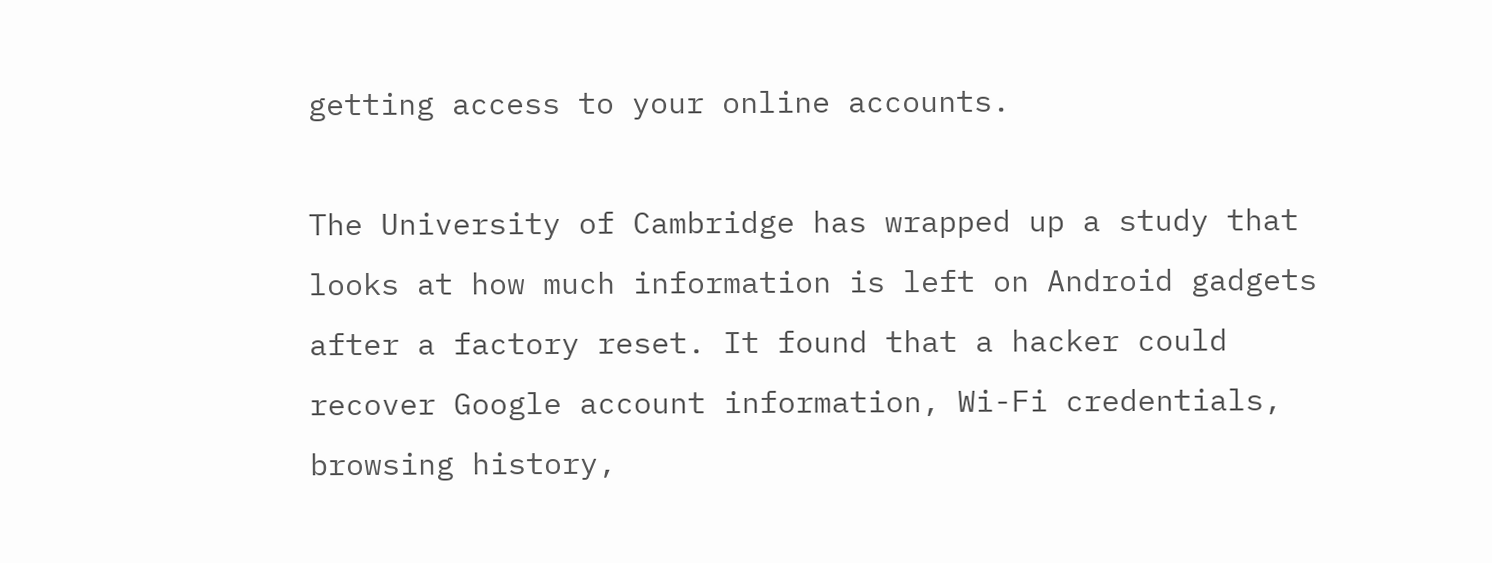getting access to your online accounts.

The University of Cambridge has wrapped up a study that looks at how much information is left on Android gadgets after a factory reset. It found that a hacker could recover Google account information, Wi-Fi credentials, browsing history,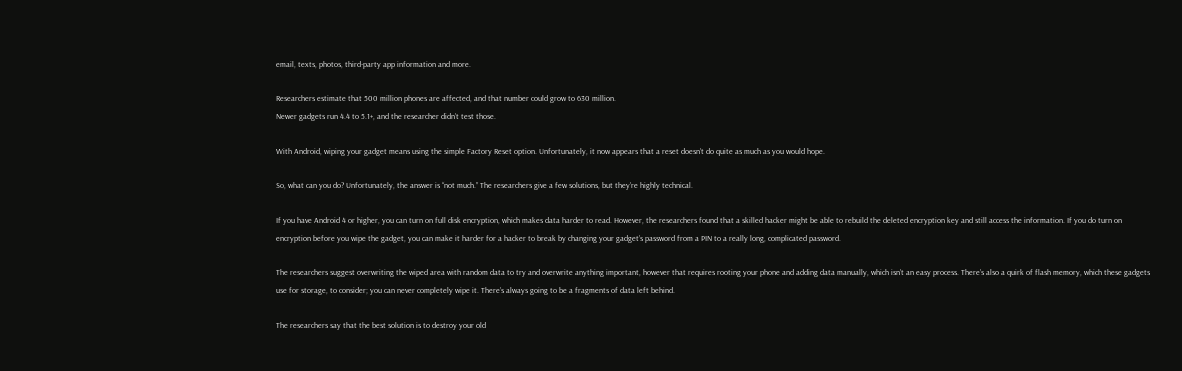email, texts, photos, third-party app information and more.

Researchers estimate that 500 million phones are affected, and that number could grow to 630 million.
Newer gadgets run 4.4 to 5.1+, and the researcher didn’t test those.

With Android, wiping your gadget means using the simple Factory Reset option. Unfortunately, it now appears that a reset doesn’t do quite as much as you would hope.

So, what can you do? Unfortunately, the answer is “not much.” The researchers give a few solutions, but they’re highly technical.

If you have Android 4 or higher, you can turn on full disk encryption, which makes data harder to read. However, the researchers found that a skilled hacker might be able to rebuild the deleted encryption key and still access the information. If you do turn on encryption before you wipe the gadget, you can make it harder for a hacker to break by changing your gadget’s password from a PIN to a really long, complicated password.

The researchers suggest overwriting the wiped area with random data to try and overwrite anything important, however that requires rooting your phone and adding data manually, which isn’t an easy process. There’s also a quirk of flash memory, which these gadgets use for storage, to consider; you can never completely wipe it. There’s always going to be a fragments of data left behind.

The researchers say that the best solution is to destroy your old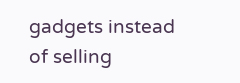gadgets instead of selling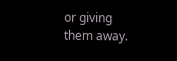or giving them away.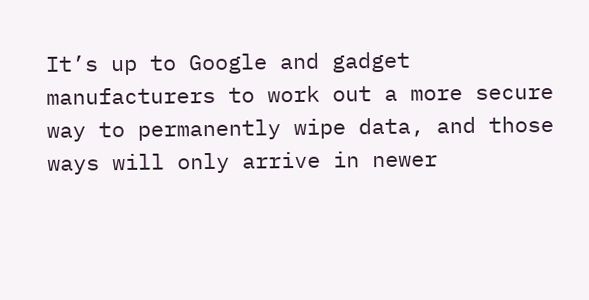It’s up to Google and gadget manufacturers to work out a more secure way to permanently wipe data, and those ways will only arrive in newer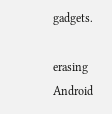gadgets.

erasing Android